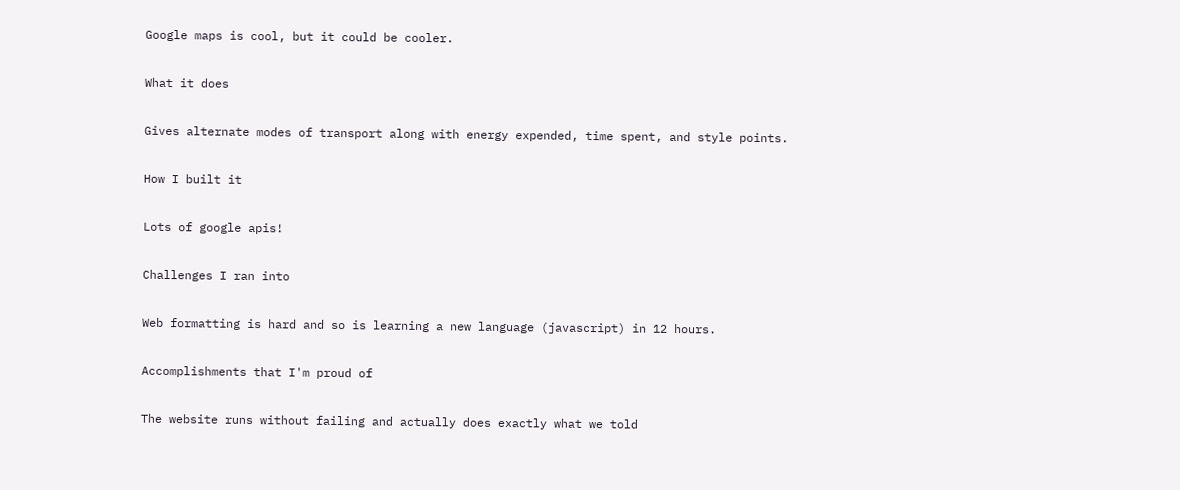Google maps is cool, but it could be cooler.

What it does

Gives alternate modes of transport along with energy expended, time spent, and style points.

How I built it

Lots of google apis!

Challenges I ran into

Web formatting is hard and so is learning a new language (javascript) in 12 hours.

Accomplishments that I'm proud of

The website runs without failing and actually does exactly what we told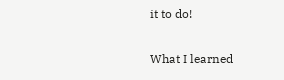it to do!

What I learned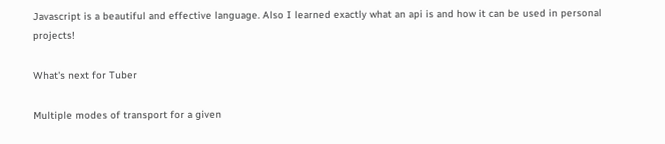Javascript is a beautiful and effective language. Also I learned exactly what an api is and how it can be used in personal projects!

What's next for Tuber

Multiple modes of transport for a given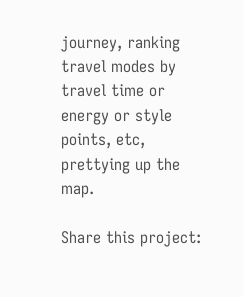journey, ranking travel modes by travel time or energy or style points, etc, prettying up the map.

Share this project: